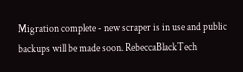Migration complete - new scraper is in use and public backups will be made soon. RebeccaBlackTech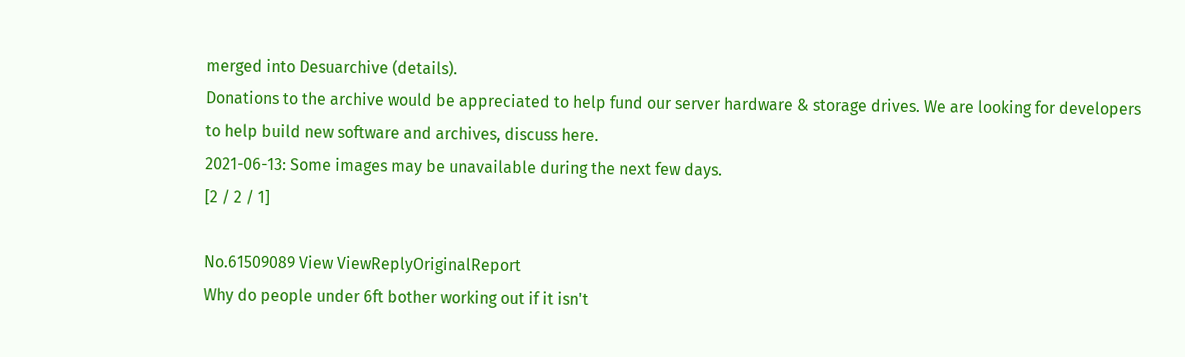merged into Desuarchive (details).
Donations to the archive would be appreciated to help fund our server hardware & storage drives. We are looking for developers to help build new software and archives, discuss here.
2021-06-13: Some images may be unavailable during the next few days.
[2 / 2 / 1]

No.61509089 View ViewReplyOriginalReport
Why do people under 6ft bother working out if it isn't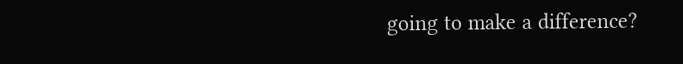going to make a difference?